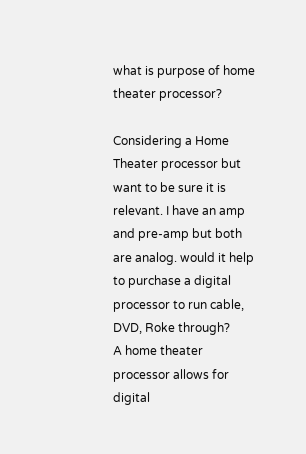what is purpose of home theater processor?

Considering a Home Theater processor but want to be sure it is relevant. I have an amp and pre-amp but both are analog. would it help to purchase a digital processor to run cable, DVD, Roke through?
A home theater processor allows for digital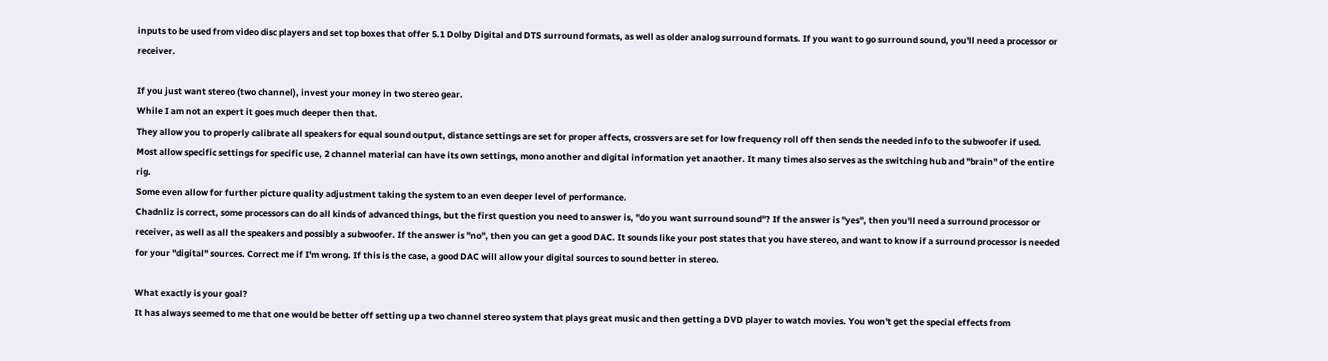inputs to be used from video disc players and set top boxes that offer 5.1 Dolby Digital and DTS surround formats, as well as older analog surround formats. If you want to go surround sound, you'll need a processor or receiver.

If you just want stereo (two channel), invest your money in two stereo gear.
While I am not an expert it goes much deeper then that.
They allow you to properly calibrate all speakers for equal sound output, distance settings are set for proper affects, crossvers are set for low frequency roll off then sends the needed info to the subwoofer if used.
Most allow specific settings for specific use, 2 channel material can have its own settings, mono another and digital information yet anaother. It many times also serves as the switching hub and "brain" of the entire rig.
Some even allow for further picture quality adjustment taking the system to an even deeper level of performance.
Chadnliz is correct, some processors can do all kinds of advanced things, but the first question you need to answer is, "do you want surround sound"? If the answer is "yes", then you'll need a surround processor or receiver, as well as all the speakers and possibly a subwoofer. If the answer is "no", then you can get a good DAC. It sounds like your post states that you have stereo, and want to know if a surround processor is needed for your "digital" sources. Correct me if I'm wrong. If this is the case, a good DAC will allow your digital sources to sound better in stereo.

What exactly is your goal?
It has always seemed to me that one would be better off setting up a two channel stereo system that plays great music and then getting a DVD player to watch movies. You won't get the special effects from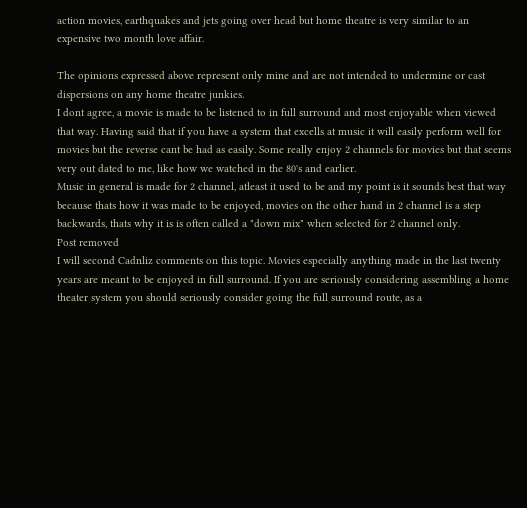action movies, earthquakes and jets going over head but home theatre is very similar to an expensive two month love affair.

The opinions expressed above represent only mine and are not intended to undermine or cast dispersions on any home theatre junkies.
I dont agree, a movie is made to be listened to in full surround and most enjoyable when viewed that way. Having said that if you have a system that excells at music it will easily perform well for movies but the reverse cant be had as easily. Some really enjoy 2 channels for movies but that seems very out dated to me, like how we watched in the 80's and earlier.
Music in general is made for 2 channel, atleast it used to be and my point is it sounds best that way because thats how it was made to be enjoyed, movies on the other hand in 2 channel is a step backwards, thats why it is is often called a "down mix" when selected for 2 channel only.
Post removed
I will second Cadnliz comments on this topic. Movies especially anything made in the last twenty years are meant to be enjoyed in full surround. If you are seriously considering assembling a home theater system you should seriously consider going the full surround route, as a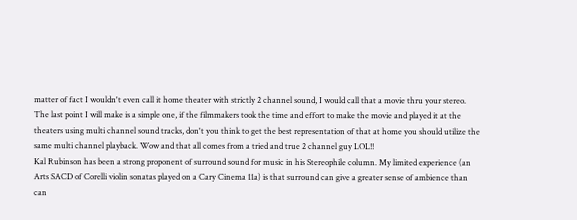matter of fact I wouldn't even call it home theater with strictly 2 channel sound, I would call that a movie thru your stereo. The last point I will make is a simple one, if the filmmakers took the time and effort to make the movie and played it at the theaters using multi channel sound tracks, don't you think to get the best representation of that at home you should utilize the same multi channel playback. Wow and that all comes from a tried and true 2 channel guy LOL!!
Kal Rubinson has been a strong proponent of surround sound for music in his Stereophile column. My limited experience (an Arts SACD of Corelli violin sonatas played on a Cary Cinema 11a) is that surround can give a greater sense of ambience than can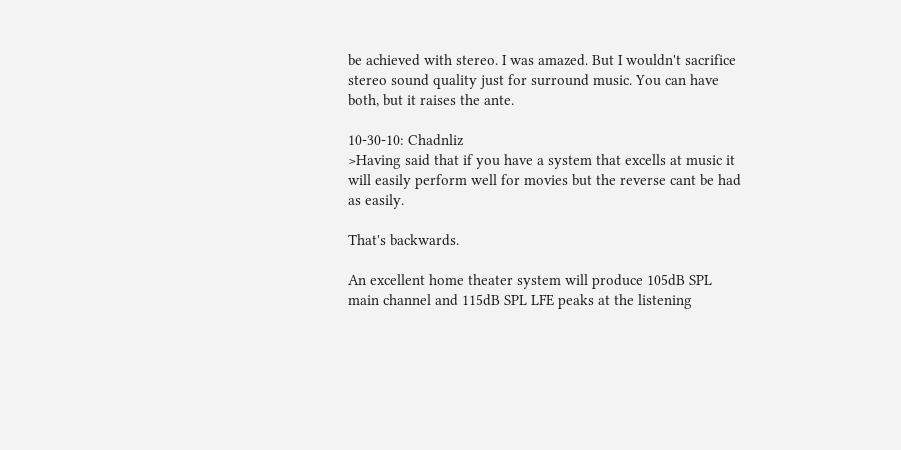be achieved with stereo. I was amazed. But I wouldn't sacrifice stereo sound quality just for surround music. You can have both, but it raises the ante.

10-30-10: Chadnliz
>Having said that if you have a system that excells at music it will easily perform well for movies but the reverse cant be had as easily.

That's backwards.

An excellent home theater system will produce 105dB SPL main channel and 115dB SPL LFE peaks at the listening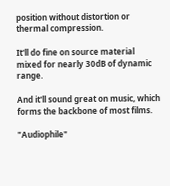position without distortion or thermal compression.

It'll do fine on source material mixed for nearly 30dB of dynamic range.

And it'll sound great on music, which forms the backbone of most films.

"Audiophile"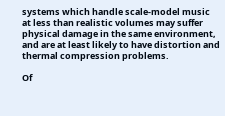systems which handle scale-model music at less than realistic volumes may suffer physical damage in the same environment, and are at least likely to have distortion and thermal compression problems.

Of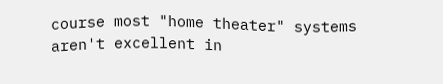course most "home theater" systems aren't excellent in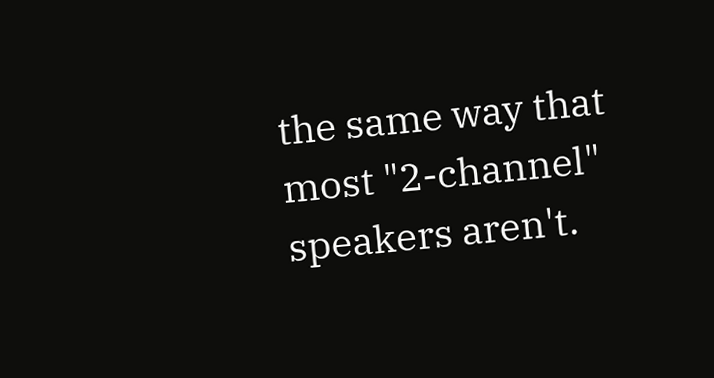the same way that most "2-channel" speakers aren't.